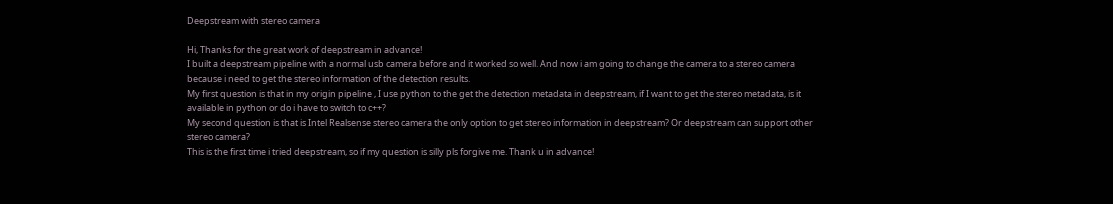Deepstream with stereo camera

Hi, Thanks for the great work of deepstream in advance!
I built a deepstream pipeline with a normal usb camera before and it worked so well. And now i am going to change the camera to a stereo camera because i need to get the stereo information of the detection results.
My first question is that in my origin pipeline , I use python to the get the detection metadata in deepstream, if I want to get the stereo metadata, is it available in python or do i have to switch to c++?
My second question is that is Intel Realsense stereo camera the only option to get stereo information in deepstream? Or deepstream can support other stereo camera?
This is the first time i tried deepstream, so if my question is silly pls forgive me. Thank u in advance!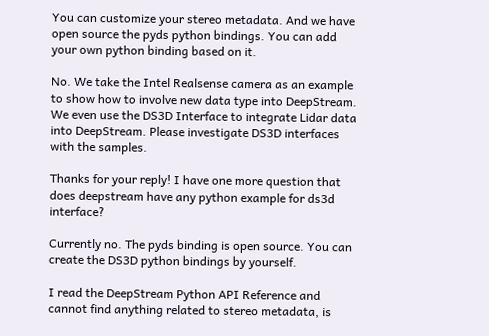You can customize your stereo metadata. And we have open source the pyds python bindings. You can add your own python binding based on it.

No. We take the Intel Realsense camera as an example to show how to involve new data type into DeepStream. We even use the DS3D Interface to integrate Lidar data into DeepStream. Please investigate DS3D interfaces with the samples.

Thanks for your reply! I have one more question that does deepstream have any python example for ds3d interface?

Currently no. The pyds binding is open source. You can create the DS3D python bindings by yourself.

I read the DeepStream Python API Reference and cannot find anything related to stereo metadata, is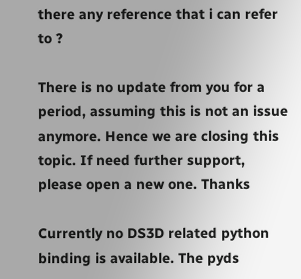there any reference that i can refer to ?

There is no update from you for a period, assuming this is not an issue anymore. Hence we are closing this topic. If need further support, please open a new one. Thanks

Currently no DS3D related python binding is available. The pyds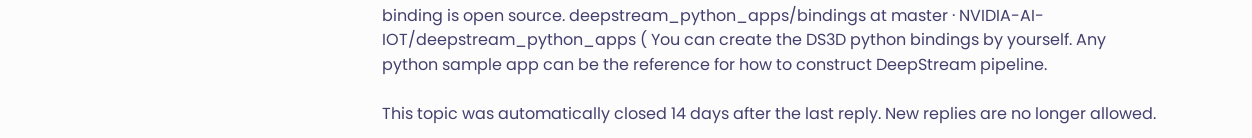binding is open source. deepstream_python_apps/bindings at master · NVIDIA-AI-IOT/deepstream_python_apps ( You can create the DS3D python bindings by yourself. Any python sample app can be the reference for how to construct DeepStream pipeline.

This topic was automatically closed 14 days after the last reply. New replies are no longer allowed.